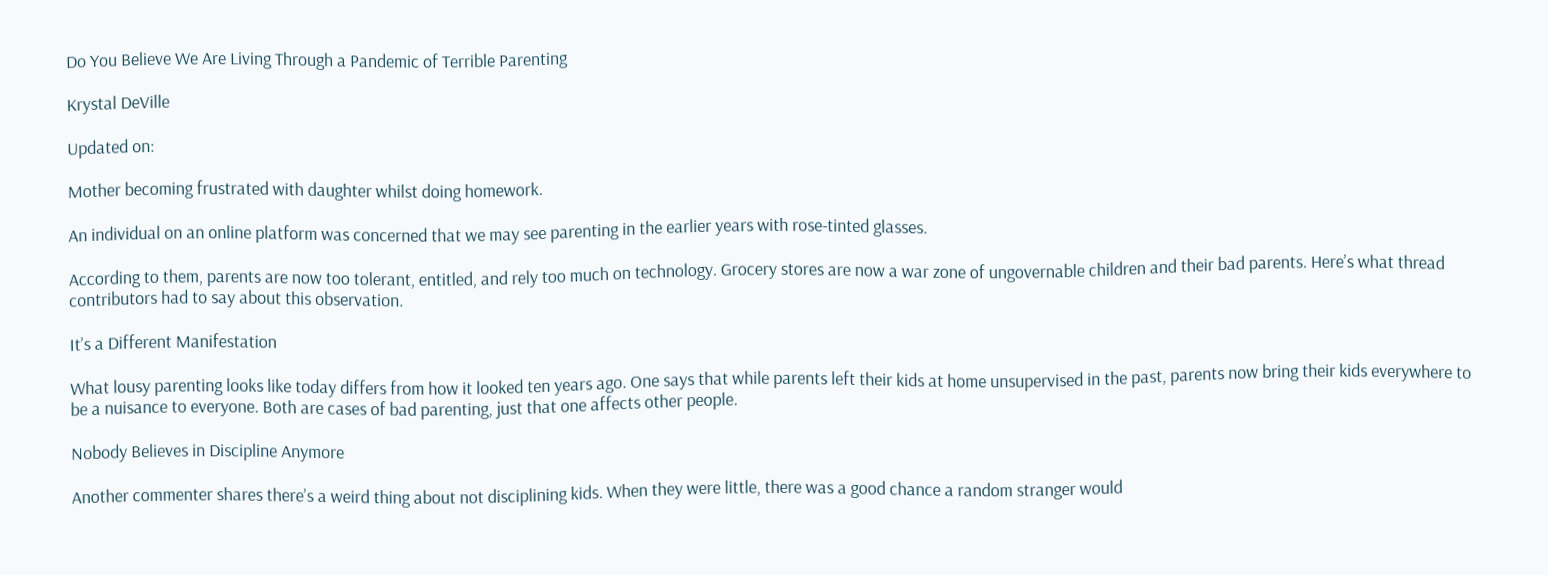Do You Believe We Are Living Through a Pandemic of Terrible Parenting

Krystal DeVille

Updated on:

Mother becoming frustrated with daughter whilst doing homework.

An individual on an online platform was concerned that we may see parenting in the earlier years with rose-tinted glasses.

According to them, parents are now too tolerant, entitled, and rely too much on technology. Grocery stores are now a war zone of ungovernable children and their bad parents. Here’s what thread contributors had to say about this observation.

It’s a Different Manifestation

What lousy parenting looks like today differs from how it looked ten years ago. One says that while parents left their kids at home unsupervised in the past, parents now bring their kids everywhere to be a nuisance to everyone. Both are cases of bad parenting, just that one affects other people.

Nobody Believes in Discipline Anymore

Another commenter shares there’s a weird thing about not disciplining kids. When they were little, there was a good chance a random stranger would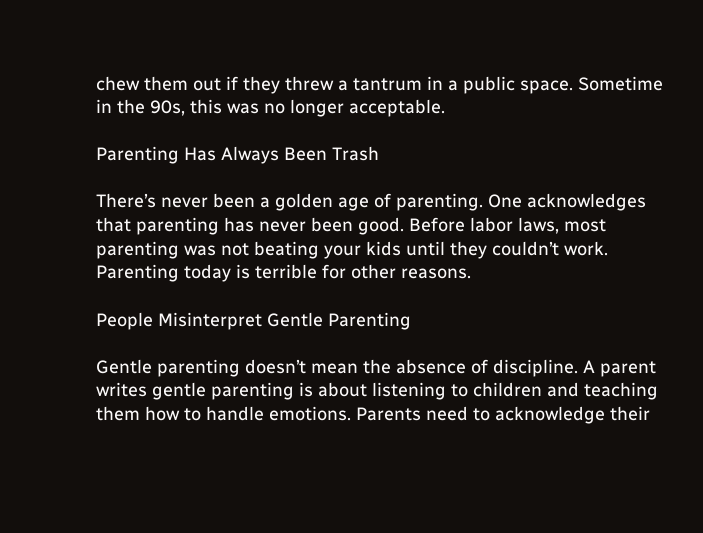chew them out if they threw a tantrum in a public space. Sometime in the 90s, this was no longer acceptable.

Parenting Has Always Been Trash

There’s never been a golden age of parenting. One acknowledges that parenting has never been good. Before labor laws, most parenting was not beating your kids until they couldn’t work. Parenting today is terrible for other reasons.

People Misinterpret Gentle Parenting

Gentle parenting doesn’t mean the absence of discipline. A parent writes gentle parenting is about listening to children and teaching them how to handle emotions. Parents need to acknowledge their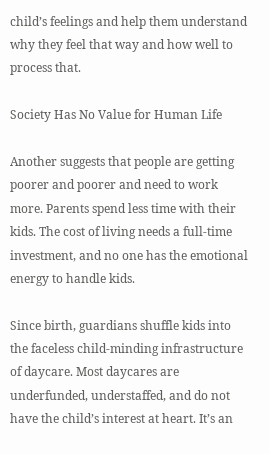child’s feelings and help them understand why they feel that way and how well to process that.

Society Has No Value for Human Life

Another suggests that people are getting poorer and poorer and need to work more. Parents spend less time with their kids. The cost of living needs a full-time investment, and no one has the emotional energy to handle kids.

Since birth, guardians shuffle kids into the faceless child-minding infrastructure of daycare. Most daycares are underfunded, understaffed, and do not have the child’s interest at heart. It’s an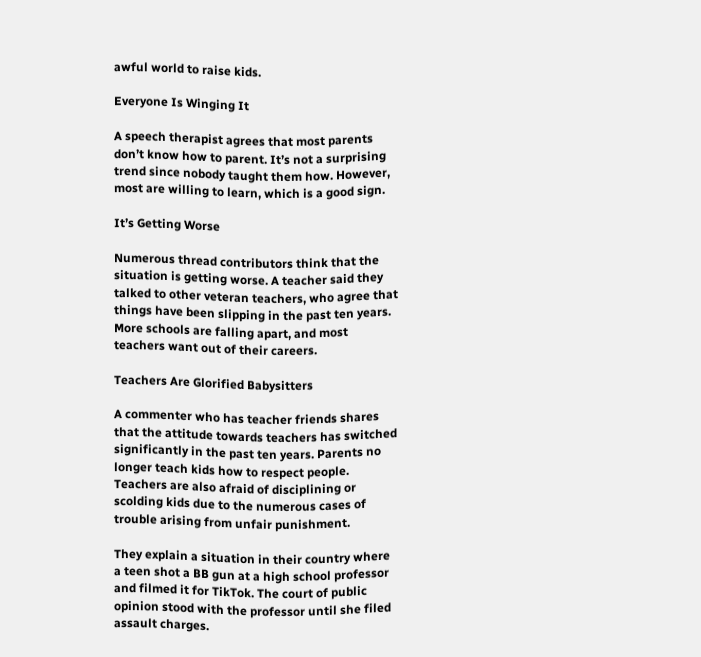awful world to raise kids.

Everyone Is Winging It

A speech therapist agrees that most parents don’t know how to parent. It’s not a surprising trend since nobody taught them how. However, most are willing to learn, which is a good sign.

It’s Getting Worse

Numerous thread contributors think that the situation is getting worse. A teacher said they talked to other veteran teachers, who agree that things have been slipping in the past ten years. More schools are falling apart, and most teachers want out of their careers.

Teachers Are Glorified Babysitters

A commenter who has teacher friends shares that the attitude towards teachers has switched significantly in the past ten years. Parents no longer teach kids how to respect people. Teachers are also afraid of disciplining or scolding kids due to the numerous cases of trouble arising from unfair punishment.

They explain a situation in their country where a teen shot a BB gun at a high school professor and filmed it for TikTok. The court of public opinion stood with the professor until she filed assault charges.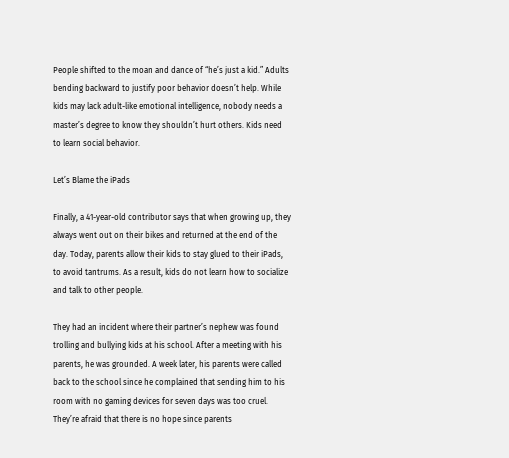People shifted to the moan and dance of “he’s just a kid.” Adults bending backward to justify poor behavior doesn’t help. While kids may lack adult-like emotional intelligence, nobody needs a master’s degree to know they shouldn’t hurt others. Kids need to learn social behavior.

Let’s Blame the iPads

Finally, a 41-year-old contributor says that when growing up, they always went out on their bikes and returned at the end of the day. Today, parents allow their kids to stay glued to their iPads, to avoid tantrums. As a result, kids do not learn how to socialize and talk to other people.

They had an incident where their partner’s nephew was found trolling and bullying kids at his school. After a meeting with his parents, he was grounded. A week later, his parents were called back to the school since he complained that sending him to his room with no gaming devices for seven days was too cruel. They’re afraid that there is no hope since parents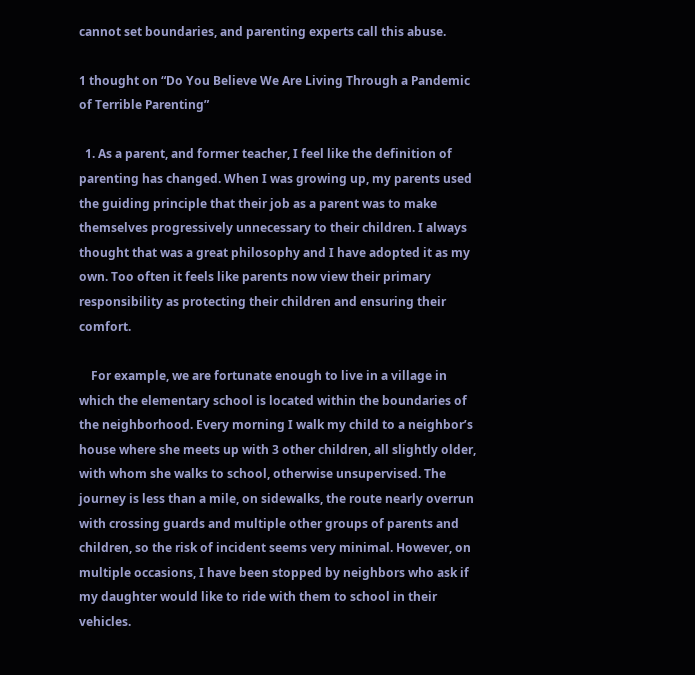cannot set boundaries, and parenting experts call this abuse.

1 thought on “Do You Believe We Are Living Through a Pandemic of Terrible Parenting”

  1. As a parent, and former teacher, I feel like the definition of parenting has changed. When I was growing up, my parents used the guiding principle that their job as a parent was to make themselves progressively unnecessary to their children. I always thought that was a great philosophy and I have adopted it as my own. Too often it feels like parents now view their primary responsibility as protecting their children and ensuring their comfort.

    For example, we are fortunate enough to live in a village in which the elementary school is located within the boundaries of the neighborhood. Every morning I walk my child to a neighbor’s house where she meets up with 3 other children, all slightly older, with whom she walks to school, otherwise unsupervised. The journey is less than a mile, on sidewalks, the route nearly overrun with crossing guards and multiple other groups of parents and children, so the risk of incident seems very minimal. However, on multiple occasions, I have been stopped by neighbors who ask if my daughter would like to ride with them to school in their vehicles.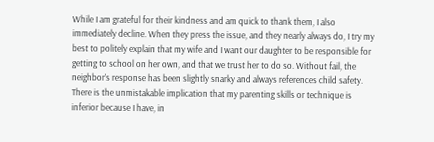While I am grateful for their kindness and am quick to thank them, I also immediately decline. When they press the issue, and they nearly always do, I try my best to politely explain that my wife and I want our daughter to be responsible for getting to school on her own, and that we trust her to do so. Without fail, the neighbor’s response has been slightly snarky and always references child safety. There is the unmistakable implication that my parenting skills or technique is inferior because I have, in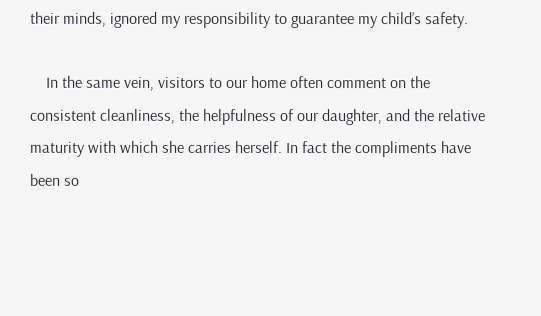their minds, ignored my responsibility to guarantee my child’s safety.

    In the same vein, visitors to our home often comment on the consistent cleanliness, the helpfulness of our daughter, and the relative maturity with which she carries herself. In fact the compliments have been so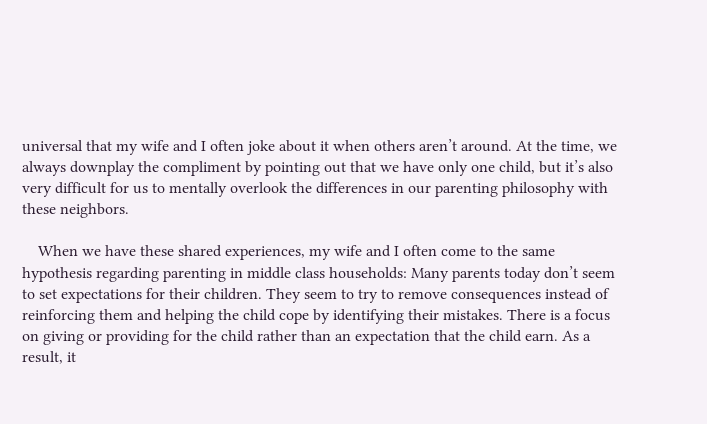universal that my wife and I often joke about it when others aren’t around. At the time, we always downplay the compliment by pointing out that we have only one child, but it’s also very difficult for us to mentally overlook the differences in our parenting philosophy with these neighbors.

    When we have these shared experiences, my wife and I often come to the same hypothesis regarding parenting in middle class households: Many parents today don’t seem to set expectations for their children. They seem to try to remove consequences instead of reinforcing them and helping the child cope by identifying their mistakes. There is a focus on giving or providing for the child rather than an expectation that the child earn. As a result, it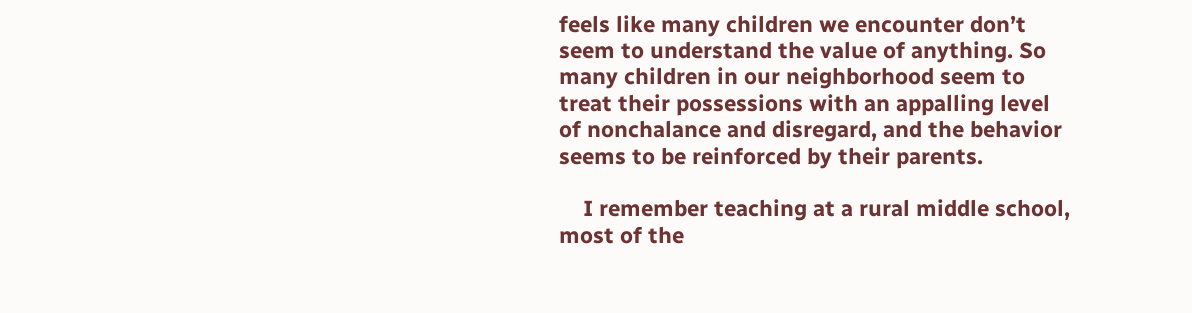feels like many children we encounter don’t seem to understand the value of anything. So many children in our neighborhood seem to treat their possessions with an appalling level of nonchalance and disregard, and the behavior seems to be reinforced by their parents.

    I remember teaching at a rural middle school, most of the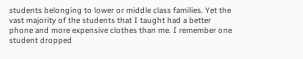students belonging to lower or middle class families. Yet the vast majority of the students that I taught had a better phone and more expensive clothes than me. I remember one student dropped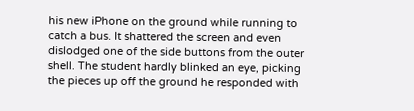his new iPhone on the ground while running to catch a bus. It shattered the screen and even dislodged one of the side buttons from the outer shell. The student hardly blinked an eye, picking the pieces up off the ground he responded with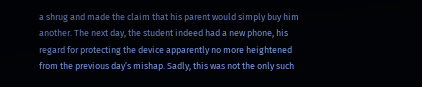a shrug and made the claim that his parent would simply buy him another. The next day, the student indeed had a new phone, his regard for protecting the device apparently no more heightened from the previous day’s mishap. Sadly, this was not the only such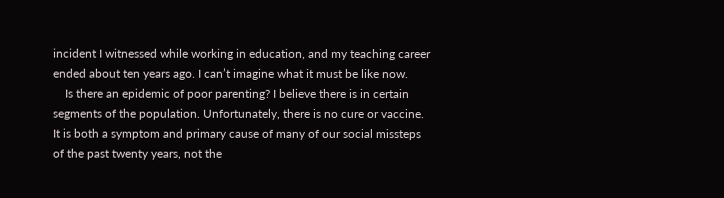incident I witnessed while working in education, and my teaching career ended about ten years ago. I can’t imagine what it must be like now.
    Is there an epidemic of poor parenting? I believe there is in certain segments of the population. Unfortunately, there is no cure or vaccine. It is both a symptom and primary cause of many of our social missteps of the past twenty years, not the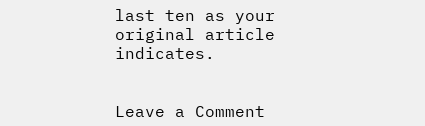last ten as your original article indicates.


Leave a Comment